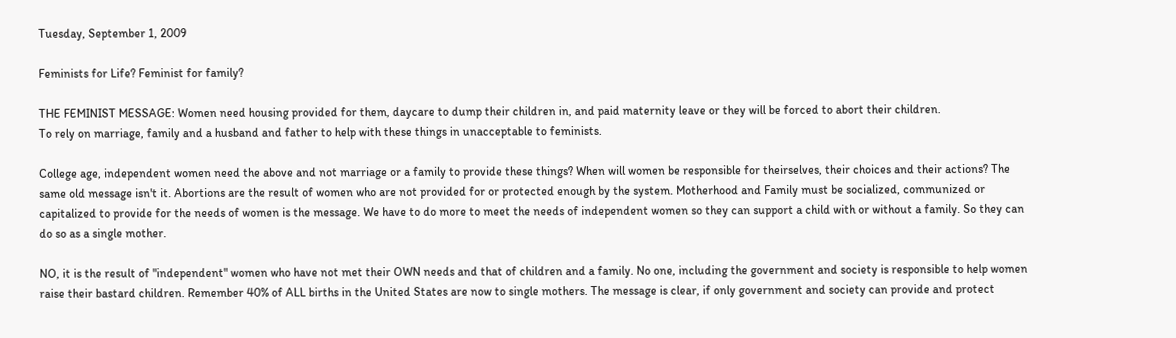Tuesday, September 1, 2009

Feminists for Life? Feminist for family?

THE FEMINIST MESSAGE: Women need housing provided for them, daycare to dump their children in, and paid maternity leave or they will be forced to abort their children.
To rely on marriage, family and a husband and father to help with these things in unacceptable to feminists.

College age, independent women need the above and not marriage or a family to provide these things? When will women be responsible for theirselves, their choices and their actions? The same old message isn't it. Abortions are the result of women who are not provided for or protected enough by the system. Motherhood and Family must be socialized, communized or capitalized to provide for the needs of women is the message. We have to do more to meet the needs of independent women so they can support a child with or without a family. So they can do so as a single mother.

NO, it is the result of "independent" women who have not met their OWN needs and that of children and a family. No one, including the government and society is responsible to help women raise their bastard children. Remember 40% of ALL births in the United States are now to single mothers. The message is clear, if only government and society can provide and protect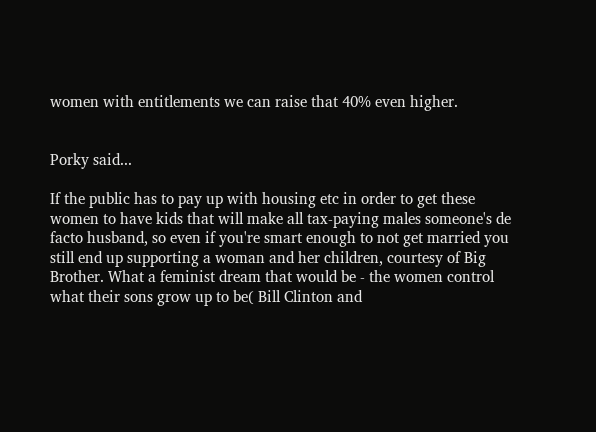women with entitlements we can raise that 40% even higher.


Porky said...

If the public has to pay up with housing etc in order to get these women to have kids that will make all tax-paying males someone's de facto husband, so even if you're smart enough to not get married you still end up supporting a woman and her children, courtesy of Big Brother. What a feminist dream that would be - the women control what their sons grow up to be( Bill Clinton and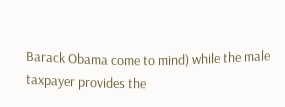Barack Obama come to mind) while the male taxpayer provides the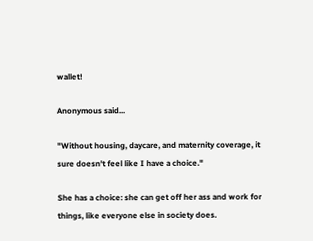wallet!

Anonymous said...

"Without housing, daycare, and maternity coverage, it sure doesn't feel like I have a choice."

She has a choice: she can get off her ass and work for things, like everyone else in society does.